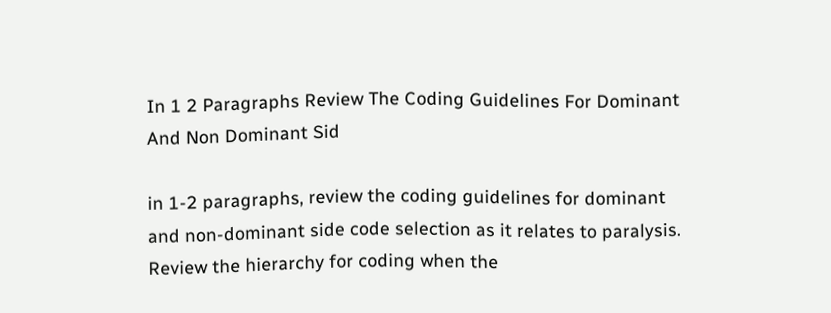In 1 2 Paragraphs Review The Coding Guidelines For Dominant And Non Dominant Sid

in 1-2 paragraphs, review the coding guidelines for dominant and non-dominant side code selection as it relates to paralysis. Review the hierarchy for coding when the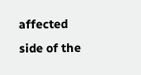affected side of the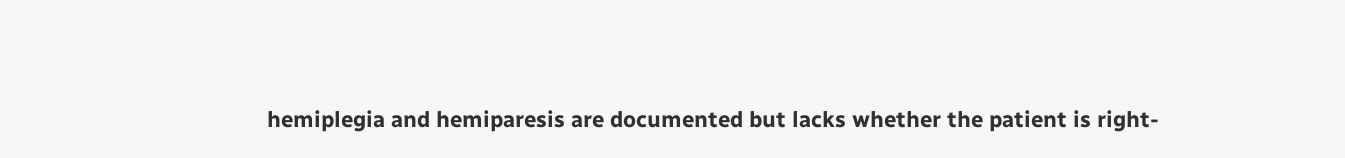hemiplegia and hemiparesis are documented but lacks whether the patient is right-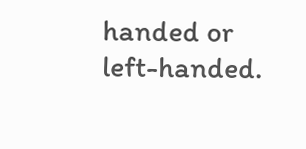handed or left-handed.